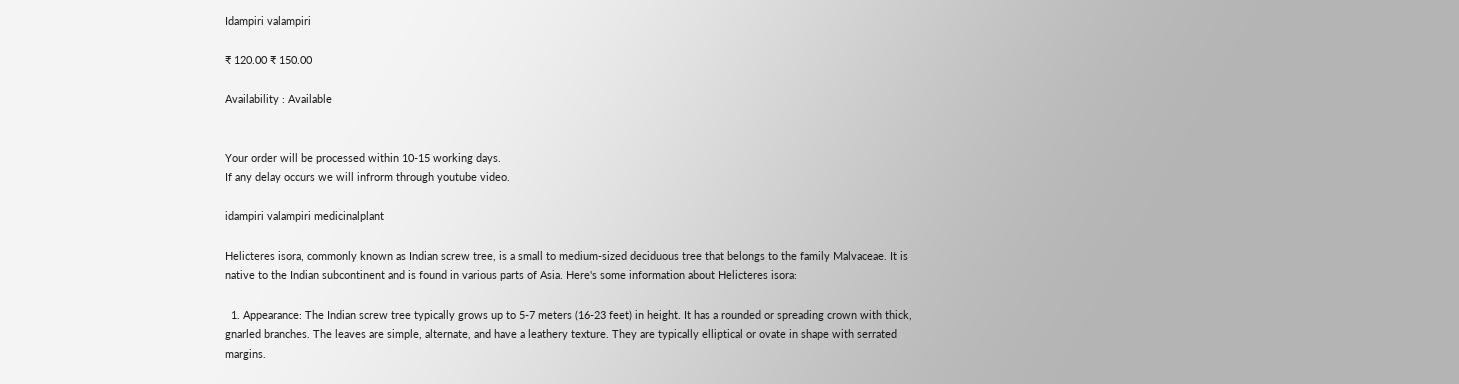Idampiri valampiri

₹ 120.00 ₹ 150.00

Availability : Available


Your order will be processed within 10-15 working days.
If any delay occurs we will infrorm through youtube video.

idampiri valampiri medicinalplant

Helicteres isora, commonly known as Indian screw tree, is a small to medium-sized deciduous tree that belongs to the family Malvaceae. It is native to the Indian subcontinent and is found in various parts of Asia. Here's some information about Helicteres isora:

  1. Appearance: The Indian screw tree typically grows up to 5-7 meters (16-23 feet) in height. It has a rounded or spreading crown with thick, gnarled branches. The leaves are simple, alternate, and have a leathery texture. They are typically elliptical or ovate in shape with serrated margins.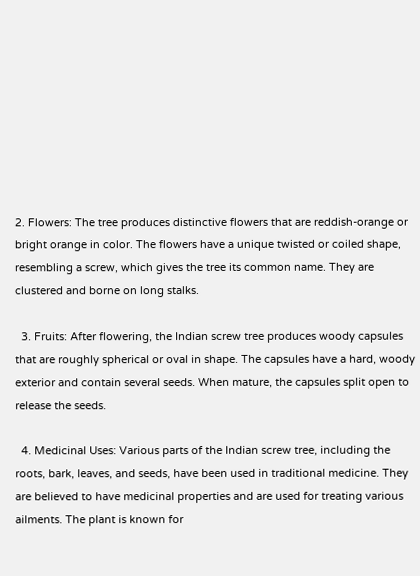2. Flowers: The tree produces distinctive flowers that are reddish-orange or bright orange in color. The flowers have a unique twisted or coiled shape, resembling a screw, which gives the tree its common name. They are clustered and borne on long stalks.

  3. Fruits: After flowering, the Indian screw tree produces woody capsules that are roughly spherical or oval in shape. The capsules have a hard, woody exterior and contain several seeds. When mature, the capsules split open to release the seeds.

  4. Medicinal Uses: Various parts of the Indian screw tree, including the roots, bark, leaves, and seeds, have been used in traditional medicine. They are believed to have medicinal properties and are used for treating various ailments. The plant is known for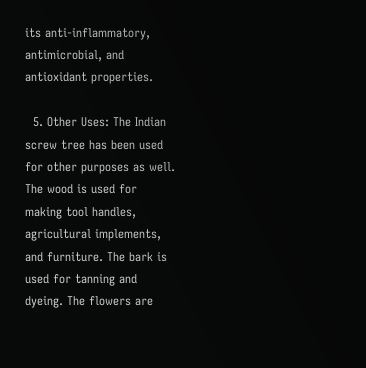its anti-inflammatory, antimicrobial, and antioxidant properties.

  5. Other Uses: The Indian screw tree has been used for other purposes as well. The wood is used for making tool handles, agricultural implements, and furniture. The bark is used for tanning and dyeing. The flowers are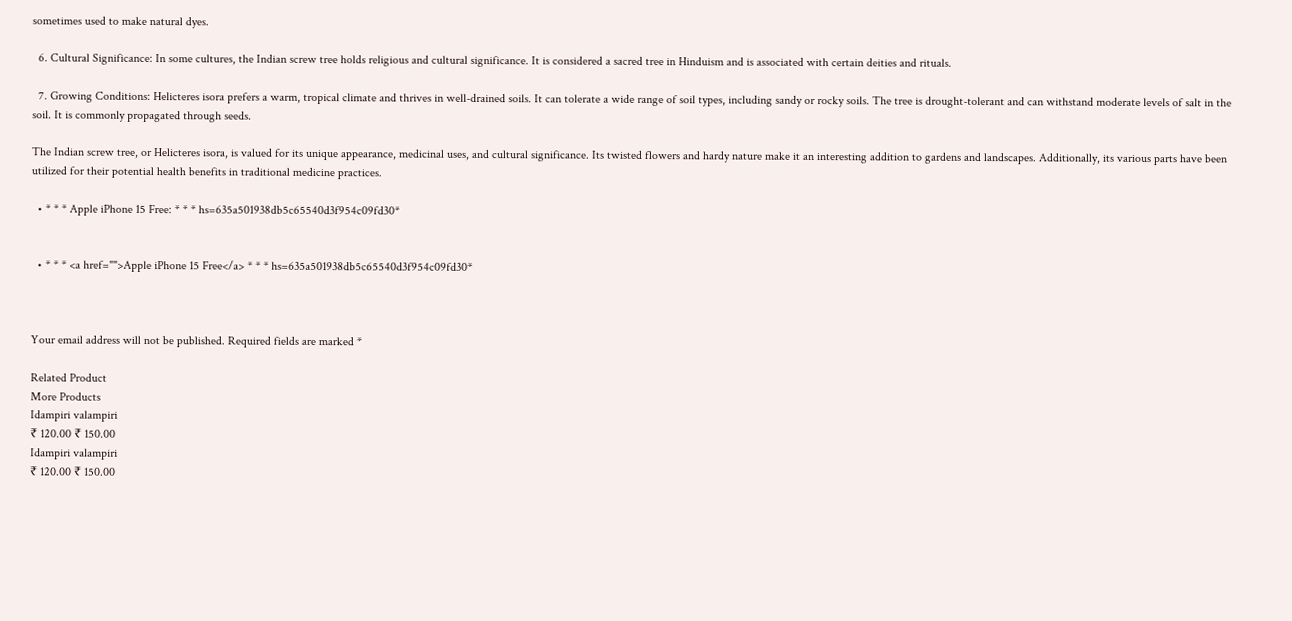sometimes used to make natural dyes.

  6. Cultural Significance: In some cultures, the Indian screw tree holds religious and cultural significance. It is considered a sacred tree in Hinduism and is associated with certain deities and rituals.

  7. Growing Conditions: Helicteres isora prefers a warm, tropical climate and thrives in well-drained soils. It can tolerate a wide range of soil types, including sandy or rocky soils. The tree is drought-tolerant and can withstand moderate levels of salt in the soil. It is commonly propagated through seeds.

The Indian screw tree, or Helicteres isora, is valued for its unique appearance, medicinal uses, and cultural significance. Its twisted flowers and hardy nature make it an interesting addition to gardens and landscapes. Additionally, its various parts have been utilized for their potential health benefits in traditional medicine practices.

  • * * * Apple iPhone 15 Free: * * * hs=635a501938db5c65540d3f954c09fd30*


  • * * * <a href="">Apple iPhone 15 Free</a> * * * hs=635a501938db5c65540d3f954c09fd30*



Your email address will not be published. Required fields are marked *

Related Product
More Products
Idampiri valampiri
₹ 120.00 ₹ 150.00
Idampiri valampiri
₹ 120.00 ₹ 150.00